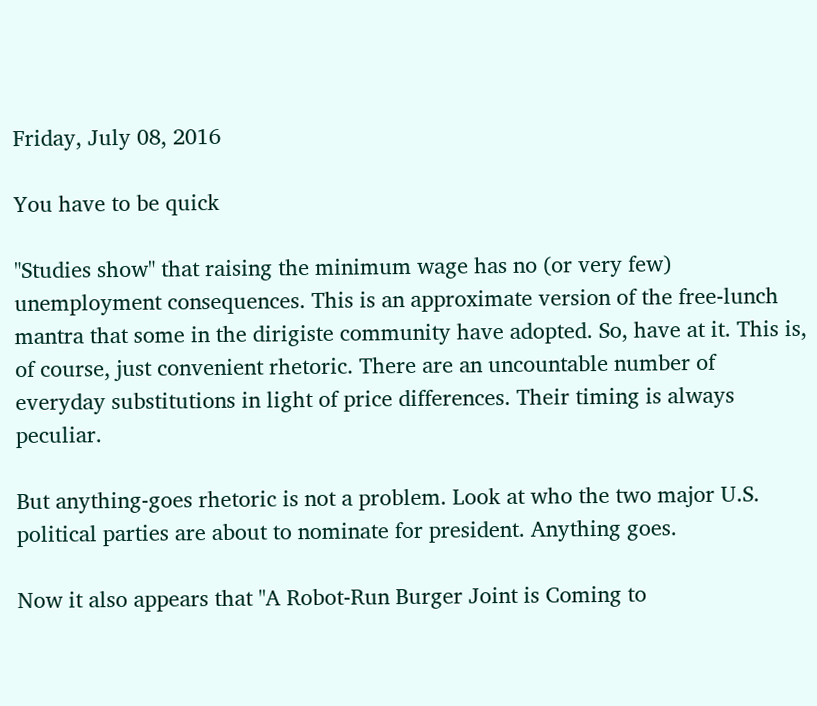Friday, July 08, 2016

You have to be quick

"Studies show" that raising the minimum wage has no (or very few) unemployment consequences. This is an approximate version of the free-lunch mantra that some in the dirigiste community have adopted. So, have at it. This is, of course, just convenient rhetoric. There are an uncountable number of everyday substitutions in light of price differences. Their timing is always peculiar.

But anything-goes rhetoric is not a problem. Look at who the two major U.S. political parties are about to nominate for president. Anything goes.

Now it also appears that "A Robot-Run Burger Joint is Coming to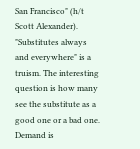San Francisco" (h/t Scott Alexander). "Substitutes always and everywhere" is a truism. The interesting question is how many see the substitute as a good one or a bad one. Demand is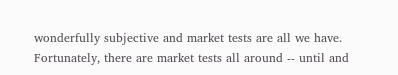wonderfully subjective and market tests are all we have. Fortunately, there are market tests all around -- until and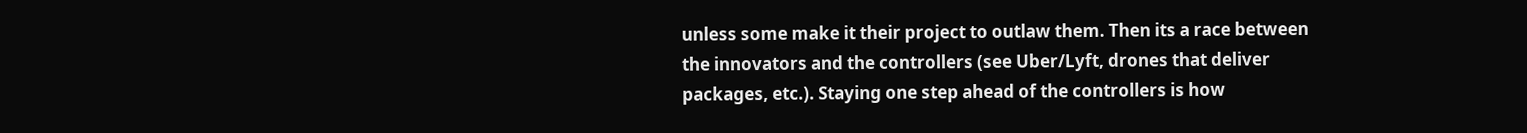unless some make it their project to outlaw them. Then its a race between the innovators and the controllers (see Uber/Lyft, drones that deliver packages, etc.). Staying one step ahead of the controllers is how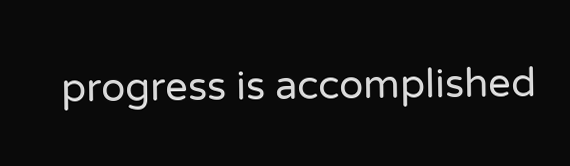progress is accomplished